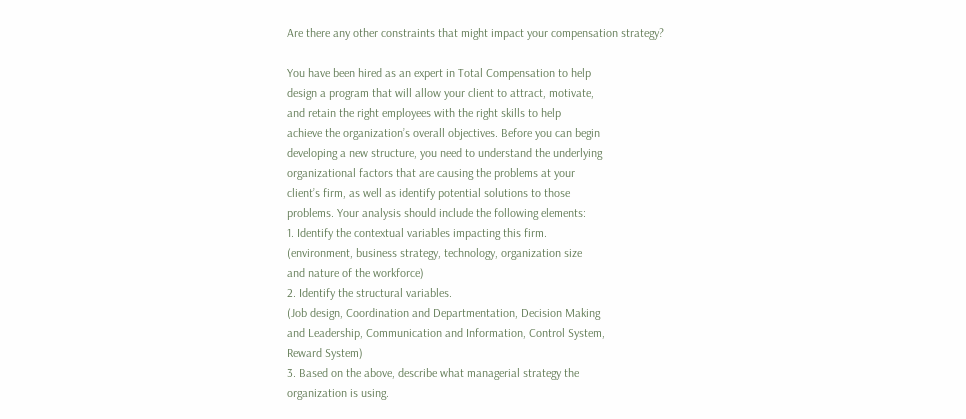Are there any other constraints that might impact your compensation strategy?

You have been hired as an expert in Total Compensation to help
design a program that will allow your client to attract, motivate,
and retain the right employees with the right skills to help
achieve the organization’s overall objectives. Before you can begin
developing a new structure, you need to understand the underlying
organizational factors that are causing the problems at your
client’s firm, as well as identify potential solutions to those
problems. Your analysis should include the following elements:
1. Identify the contextual variables impacting this firm.
(environment, business strategy, technology, organization size
and nature of the workforce)
2. Identify the structural variables.
(Job design, Coordination and Departmentation, Decision Making
and Leadership, Communication and Information, Control System,
Reward System)
3. Based on the above, describe what managerial strategy the
organization is using.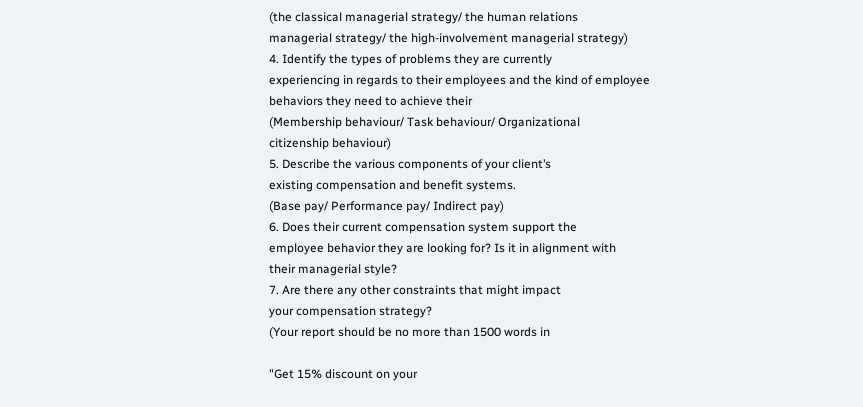(the classical managerial strategy/ the human relations
managerial strategy/ the high-involvement managerial strategy)
4. Identify the types of problems they are currently
experiencing in regards to their employees and the kind of employee
behaviors they need to achieve their
(Membership behaviour/ Task behaviour/ Organizational
citizenship behaviour)
5. Describe the various components of your client’s
existing compensation and benefit systems.
(Base pay/ Performance pay/ Indirect pay)
6. Does their current compensation system support the
employee behavior they are looking for? Is it in alignment with
their managerial style?
7. Are there any other constraints that might impact
your compensation strategy?
(Your report should be no more than 1500 words in

"Get 15% discount on your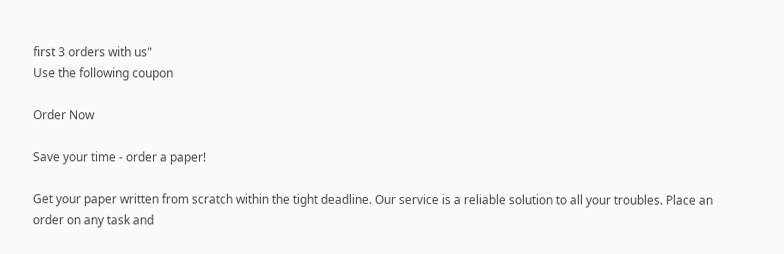first 3 orders with us"
Use the following coupon

Order Now

Save your time - order a paper!

Get your paper written from scratch within the tight deadline. Our service is a reliable solution to all your troubles. Place an order on any task and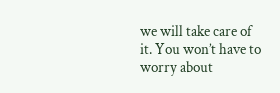we will take care of it. You won’t have to worry about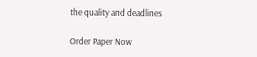the quality and deadlines

Order Paper Now